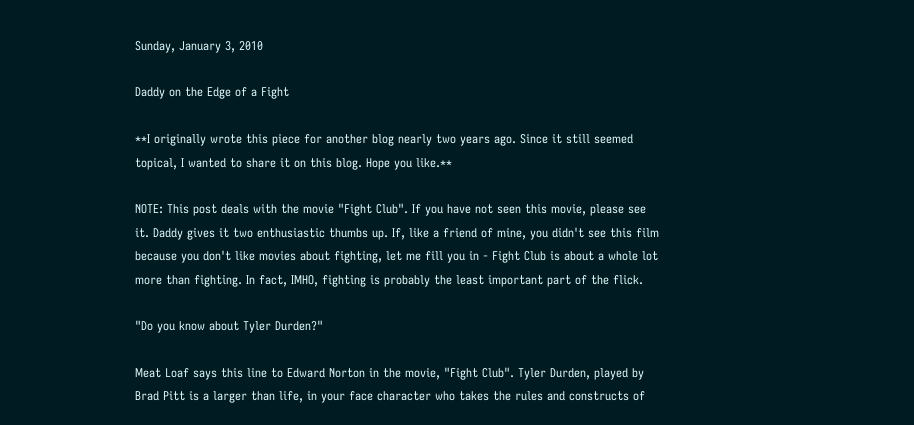Sunday, January 3, 2010

Daddy on the Edge of a Fight

**I originally wrote this piece for another blog nearly two years ago. Since it still seemed topical, I wanted to share it on this blog. Hope you like.**

NOTE: This post deals with the movie "Fight Club". If you have not seen this movie, please see it. Daddy gives it two enthusiastic thumbs up. If, like a friend of mine, you didn't see this film because you don't like movies about fighting, let me fill you in - Fight Club is about a whole lot more than fighting. In fact, IMHO, fighting is probably the least important part of the flick.

"Do you know about Tyler Durden?"

Meat Loaf says this line to Edward Norton in the movie, "Fight Club". Tyler Durden, played by Brad Pitt is a larger than life, in your face character who takes the rules and constructs of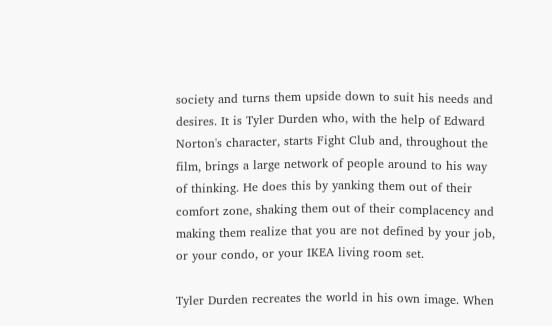society and turns them upside down to suit his needs and desires. It is Tyler Durden who, with the help of Edward Norton's character, starts Fight Club and, throughout the film, brings a large network of people around to his way of thinking. He does this by yanking them out of their comfort zone, shaking them out of their complacency and making them realize that you are not defined by your job, or your condo, or your IKEA living room set.

Tyler Durden recreates the world in his own image. When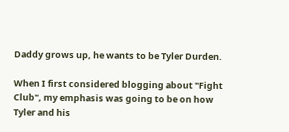Daddy grows up, he wants to be Tyler Durden.

When I first considered blogging about "Fight Club", my emphasis was going to be on how Tyler and his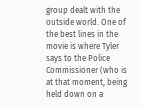group dealt with the outside world. One of the best lines in the movie is where Tyler says to the Police Commissioner (who is at that moment, being held down on a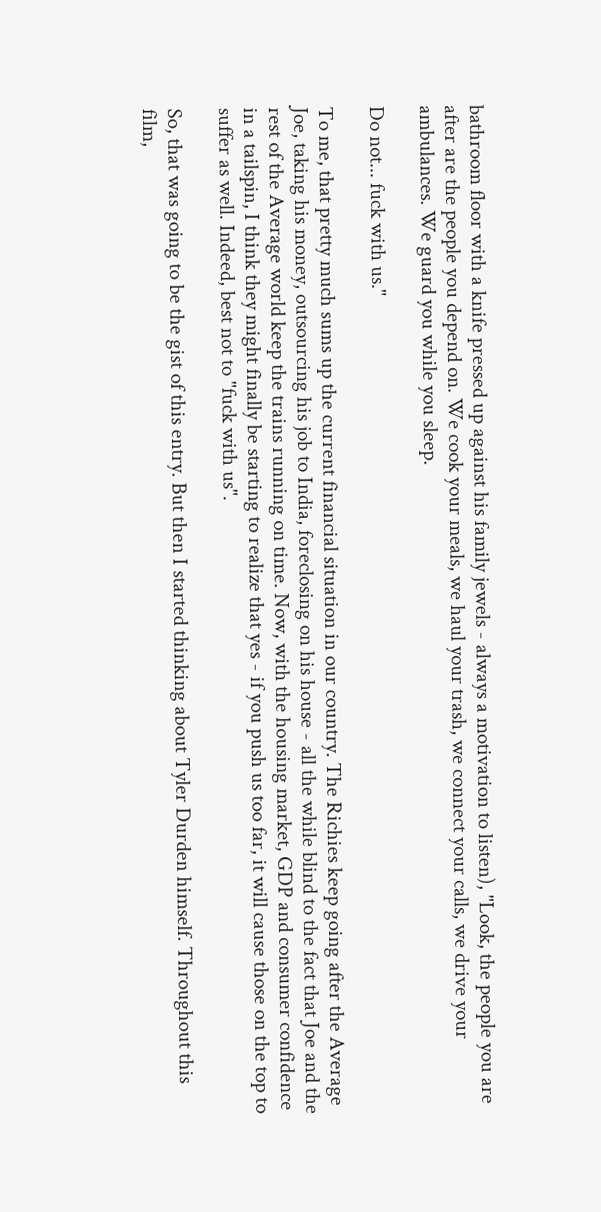bathroom floor with a knife pressed up against his family jewels - always a motivation to listen), "Look, the people you are after are the people you depend on. We cook your meals, we haul your trash, we connect your calls, we drive your ambulances. We guard you while you sleep.

Do not... fuck with us."

To me, that pretty much sums up the current financial situation in our country. The Richies keep going after the Average Joe, taking his money, outsourcing his job to India, foreclosing on his house - all the while blind to the fact that Joe and the rest of the Average world keep the trains running on time. Now, with the housing market, GDP and consumer confidence in a tailspin, I think they might finally be starting to realize that yes - if you push us too far, it will cause those on the top to suffer as well. Indeed, best not to "fuck with us".

So, that was going to be the gist of this entry. But then I started thinking about Tyler Durden himself. Throughout this film,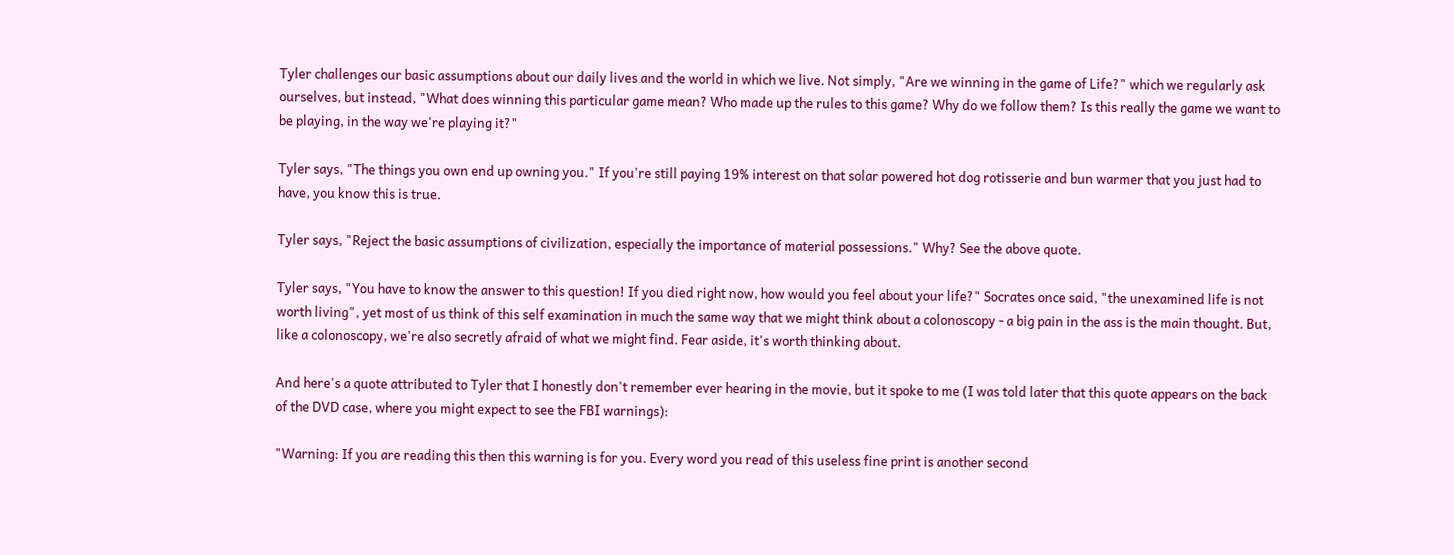Tyler challenges our basic assumptions about our daily lives and the world in which we live. Not simply, "Are we winning in the game of Life?" which we regularly ask ourselves, but instead, "What does winning this particular game mean? Who made up the rules to this game? Why do we follow them? Is this really the game we want to be playing, in the way we're playing it?"

Tyler says, "The things you own end up owning you." If you're still paying 19% interest on that solar powered hot dog rotisserie and bun warmer that you just had to have, you know this is true.

Tyler says, "Reject the basic assumptions of civilization, especially the importance of material possessions." Why? See the above quote.

Tyler says, "You have to know the answer to this question! If you died right now, how would you feel about your life?" Socrates once said, "the unexamined life is not worth living", yet most of us think of this self examination in much the same way that we might think about a colonoscopy - a big pain in the ass is the main thought. But, like a colonoscopy, we're also secretly afraid of what we might find. Fear aside, it's worth thinking about.

And here's a quote attributed to Tyler that I honestly don't remember ever hearing in the movie, but it spoke to me (I was told later that this quote appears on the back of the DVD case, where you might expect to see the FBI warnings):

"Warning: If you are reading this then this warning is for you. Every word you read of this useless fine print is another second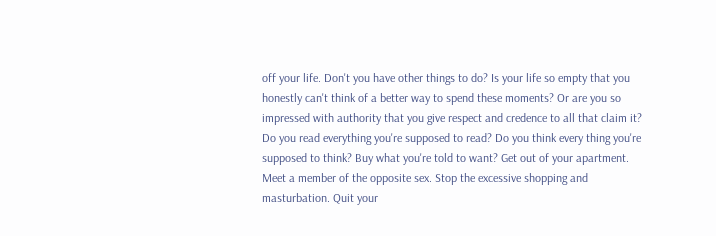off your life. Don't you have other things to do? Is your life so empty that you honestly can't think of a better way to spend these moments? Or are you so impressed with authority that you give respect and credence to all that claim it? Do you read everything you're supposed to read? Do you think every thing you're supposed to think? Buy what you're told to want? Get out of your apartment. Meet a member of the opposite sex. Stop the excessive shopping and masturbation. Quit your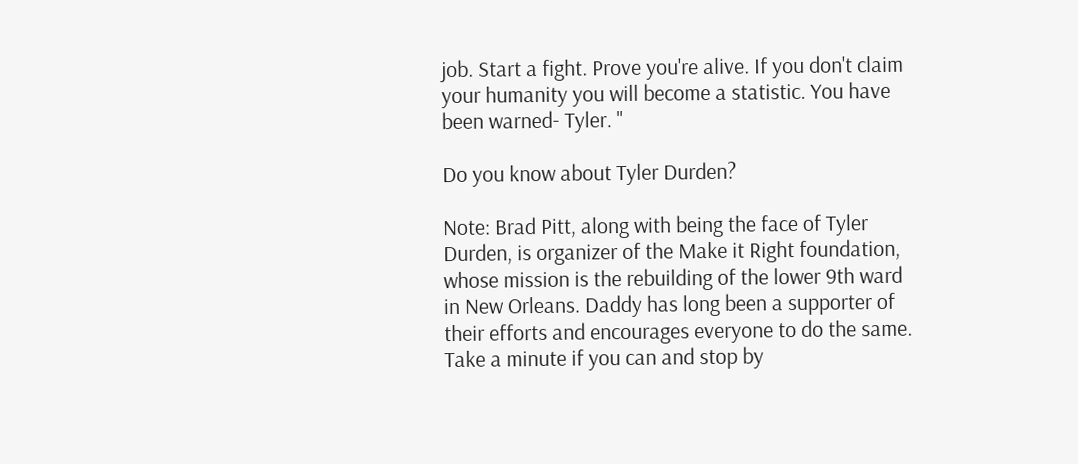job. Start a fight. Prove you're alive. If you don't claim your humanity you will become a statistic. You have been warned- Tyler. "

Do you know about Tyler Durden?

Note: Brad Pitt, along with being the face of Tyler Durden, is organizer of the Make it Right foundation, whose mission is the rebuilding of the lower 9th ward in New Orleans. Daddy has long been a supporter of their efforts and encourages everyone to do the same. Take a minute if you can and stop by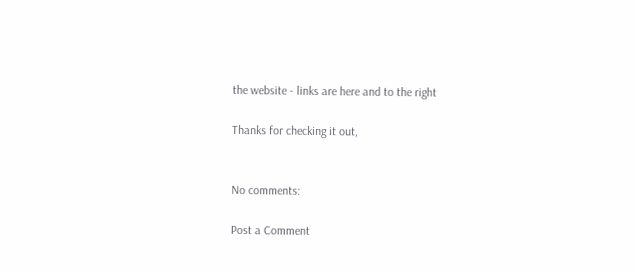the website - links are here and to the right

Thanks for checking it out,


No comments:

Post a Comment